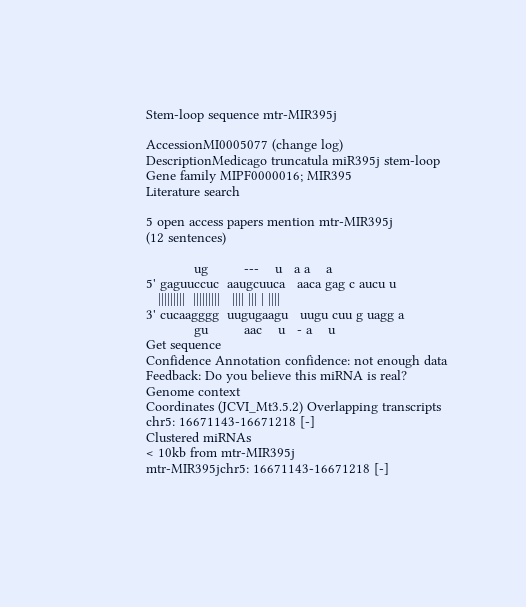Stem-loop sequence mtr-MIR395j

AccessionMI0005077 (change log)
DescriptionMedicago truncatula miR395j stem-loop
Gene family MIPF0000016; MIR395
Literature search

5 open access papers mention mtr-MIR395j
(12 sentences)

            ug         ---    u   a a    a
5' gaguuccuc  aaugcuuca   aaca gag c aucu u
   |||||||||  |||||||||   |||| ||| | ||||
3' cucaagggg  uugugaagu   uugu cuu g uagg a
            gu         aac    u   - a    u
Get sequence
Confidence Annotation confidence: not enough data
Feedback: Do you believe this miRNA is real?
Genome context
Coordinates (JCVI_Mt3.5.2) Overlapping transcripts
chr5: 16671143-16671218 [-]
Clustered miRNAs
< 10kb from mtr-MIR395j
mtr-MIR395jchr5: 16671143-16671218 [-]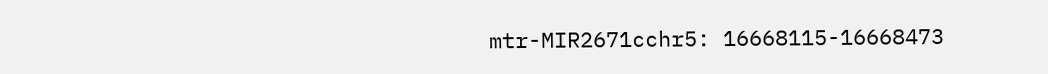mtr-MIR2671cchr5: 16668115-16668473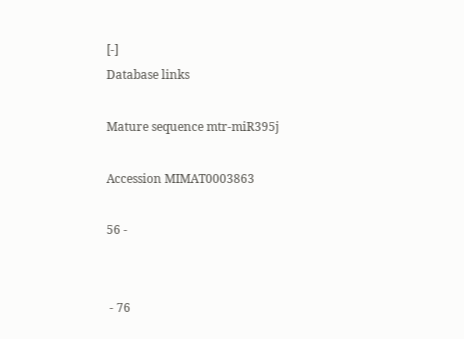[-]
Database links

Mature sequence mtr-miR395j

Accession MIMAT0003863

56 -


 - 76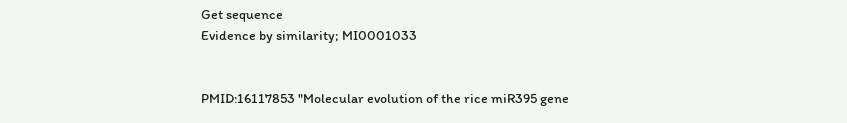Get sequence
Evidence by similarity; MI0001033


PMID:16117853 "Molecular evolution of the rice miR395 gene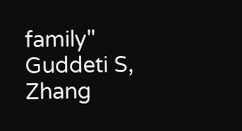family" Guddeti S, Zhang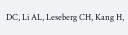DC, Li AL, Leseberg CH, Kang H,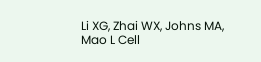Li XG, Zhai WX, Johns MA, Mao L Cell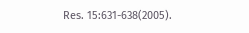Res. 15:631-638(2005).